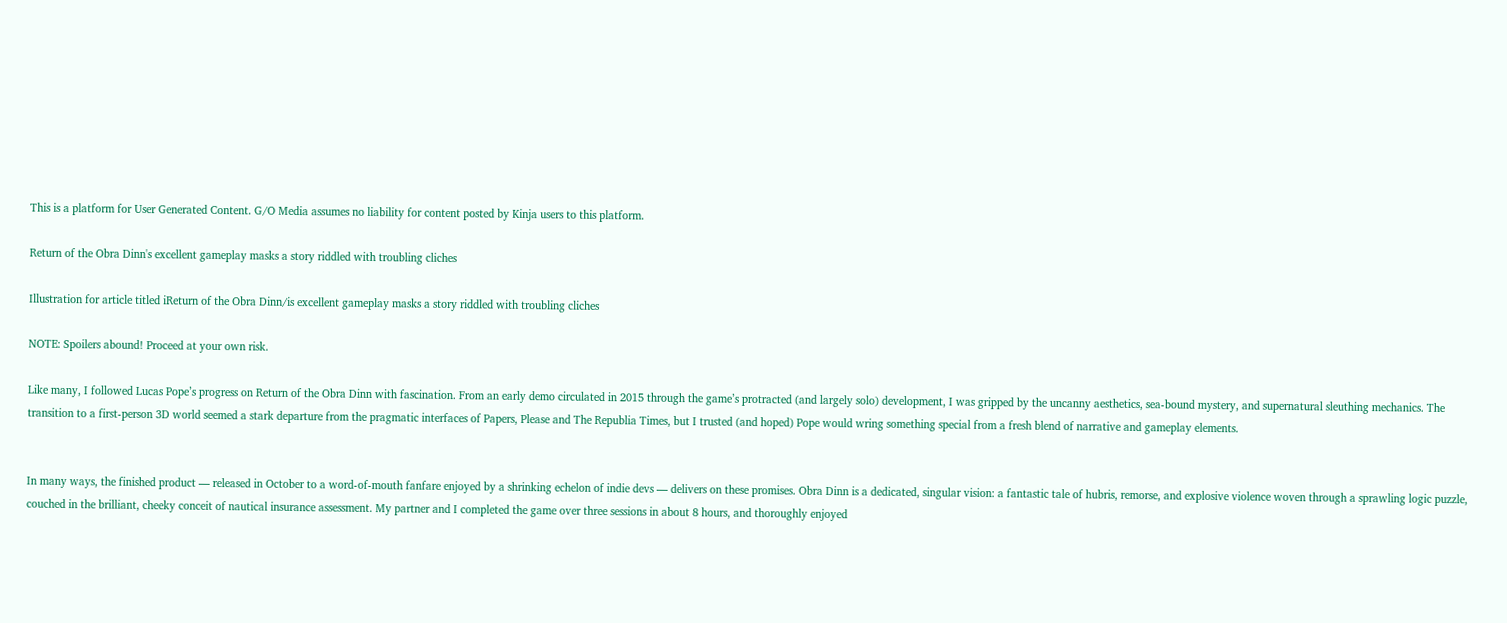This is a platform for User Generated Content. G/O Media assumes no liability for content posted by Kinja users to this platform.

Return of the Obra Dinn's excellent gameplay masks a story riddled with troubling cliches

Illustration for article titled iReturn of the Obra Dinn/is excellent gameplay masks a story riddled with troubling cliches

NOTE: Spoilers abound! Proceed at your own risk.

Like many, I followed Lucas Pope’s progress on Return of the Obra Dinn with fascination. From an early demo circulated in 2015 through the game’s protracted (and largely solo) development, I was gripped by the uncanny aesthetics, sea-bound mystery, and supernatural sleuthing mechanics. The transition to a first-person 3D world seemed a stark departure from the pragmatic interfaces of Papers, Please and The Republia Times, but I trusted (and hoped) Pope would wring something special from a fresh blend of narrative and gameplay elements.


In many ways, the finished product — released in October to a word-of-mouth fanfare enjoyed by a shrinking echelon of indie devs — delivers on these promises. Obra Dinn is a dedicated, singular vision: a fantastic tale of hubris, remorse, and explosive violence woven through a sprawling logic puzzle, couched in the brilliant, cheeky conceit of nautical insurance assessment. My partner and I completed the game over three sessions in about 8 hours, and thoroughly enjoyed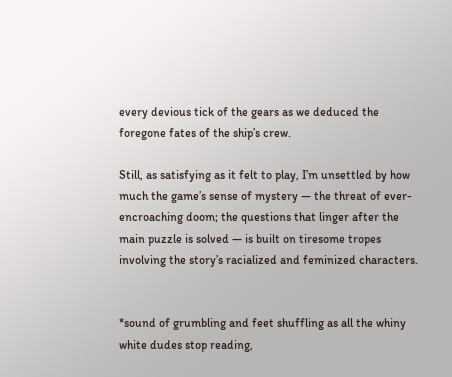every devious tick of the gears as we deduced the foregone fates of the ship’s crew.

Still, as satisfying as it felt to play, I’m unsettled by how much the game’s sense of mystery — the threat of ever-encroaching doom; the questions that linger after the main puzzle is solved — is built on tiresome tropes involving the story’s racialized and feminized characters.


*sound of grumbling and feet shuffling as all the whiny white dudes stop reading,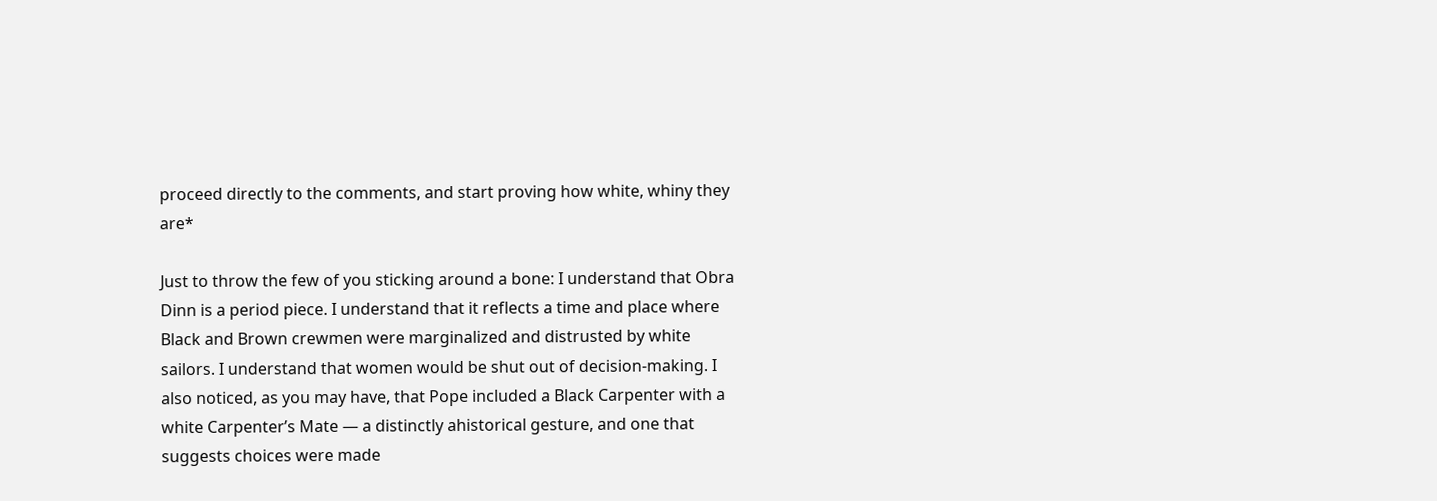proceed directly to the comments, and start proving how white, whiny they are*

Just to throw the few of you sticking around a bone: I understand that Obra Dinn is a period piece. I understand that it reflects a time and place where Black and Brown crewmen were marginalized and distrusted by white sailors. I understand that women would be shut out of decision-making. I also noticed, as you may have, that Pope included a Black Carpenter with a white Carpenter’s Mate — a distinctly ahistorical gesture, and one that suggests choices were made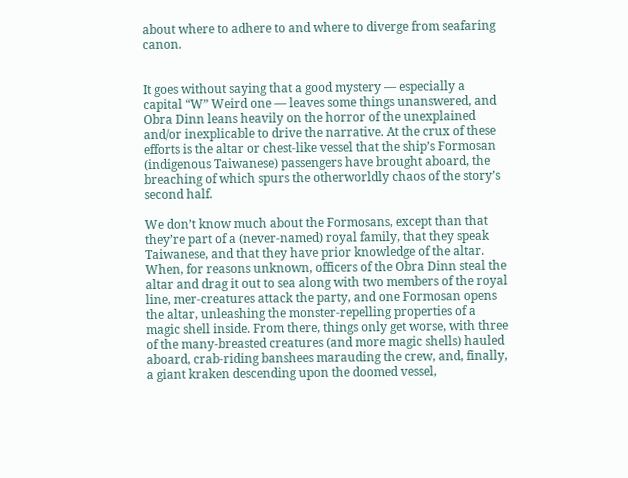about where to adhere to and where to diverge from seafaring canon.


It goes without saying that a good mystery — especially a capital “W” Weird one — leaves some things unanswered, and Obra Dinn leans heavily on the horror of the unexplained and/or inexplicable to drive the narrative. At the crux of these efforts is the altar or chest-like vessel that the ship’s Formosan (indigenous Taiwanese) passengers have brought aboard, the breaching of which spurs the otherworldly chaos of the story’s second half.

We don’t know much about the Formosans, except than that they’re part of a (never-named) royal family, that they speak Taiwanese, and that they have prior knowledge of the altar. When, for reasons unknown, officers of the Obra Dinn steal the altar and drag it out to sea along with two members of the royal line, mer-creatures attack the party, and one Formosan opens the altar, unleashing the monster-repelling properties of a magic shell inside. From there, things only get worse, with three of the many-breasted creatures (and more magic shells) hauled aboard, crab-riding banshees marauding the crew, and, finally, a giant kraken descending upon the doomed vessel,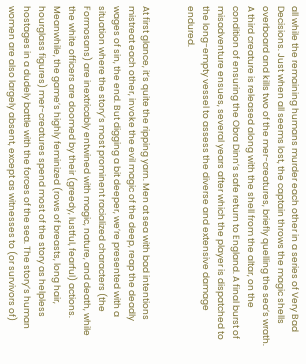all while the remaining humans murder each other in a series of Very Bad Decisions. Just when all seems lost, the captain throws the magic shells overboard and kills two of the mer-creatures, briefly quelling the sea’s wrath. A third creature is released along with the shell from the altar, on the condition of ensuring the Obra Dinn’s safe return to England. A final burst of misadventure ensues, several years after which the player is dispatched to the long-empty vessel to assess the diverse and extensive damage endured.


At first glance, it’s quite the ripping yarn. Men at sea with bad intentions mistreat each other, invoke the evil magic of the deep, reap the deadly wages of sin, the end. But digging a bit deeper, we’re presented with a situation where the story’s most prominent racialized characters (the Formosans) are inextricably entwined with magic, nature, and death, while the white officers are doomed by their (greedy, lustful, fearful) actions. Meanwhile, the game’s highly feminized (rows of breasts, long hair, hourglass figures) mer-creatures spend most of the story as helpless hostages in a dudely battle with the forces of the sea. The story’s human women are also largely absent, except as witnesses to (or survivors of)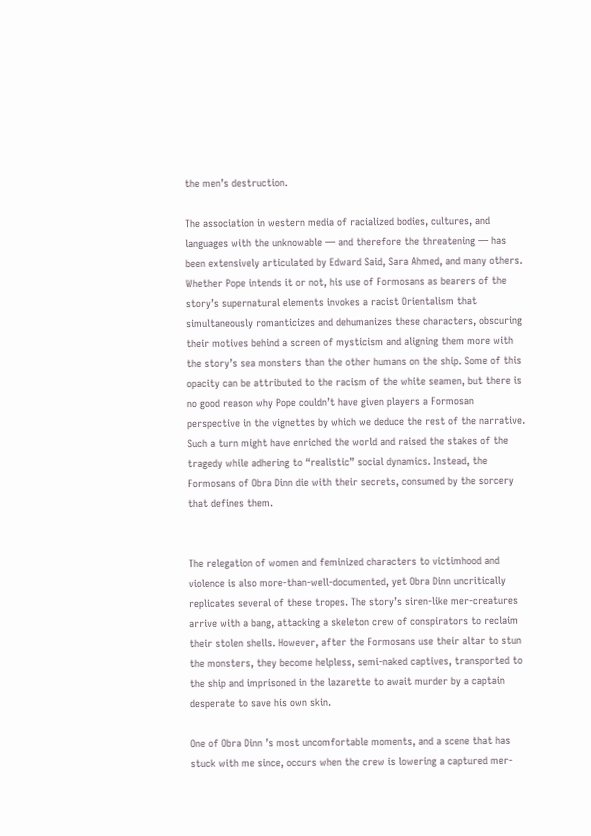the men’s destruction.

The association in western media of racialized bodies, cultures, and languages with the unknowable — and therefore the threatening — has been extensively articulated by Edward Said, Sara Ahmed, and many others. Whether Pope intends it or not, his use of Formosans as bearers of the story’s supernatural elements invokes a racist Orientalism that simultaneously romanticizes and dehumanizes these characters, obscuring their motives behind a screen of mysticism and aligning them more with the story’s sea monsters than the other humans on the ship. Some of this opacity can be attributed to the racism of the white seamen, but there is no good reason why Pope couldn’t have given players a Formosan perspective in the vignettes by which we deduce the rest of the narrative. Such a turn might have enriched the world and raised the stakes of the tragedy while adhering to “realistic” social dynamics. Instead, the Formosans of Obra Dinn die with their secrets, consumed by the sorcery that defines them.


The relegation of women and feminized characters to victimhood and violence is also more-than-well-documented, yet Obra Dinn uncritically replicates several of these tropes. The story’s siren-like mer-creatures arrive with a bang, attacking a skeleton crew of conspirators to reclaim their stolen shells. However, after the Formosans use their altar to stun the monsters, they become helpless, semi-naked captives, transported to the ship and imprisoned in the lazarette to await murder by a captain desperate to save his own skin.

One of Obra Dinn ’s most uncomfortable moments, and a scene that has stuck with me since, occurs when the crew is lowering a captured mer-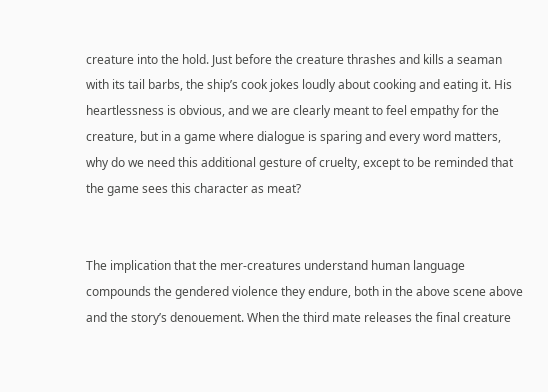creature into the hold. Just before the creature thrashes and kills a seaman with its tail barbs, the ship’s cook jokes loudly about cooking and eating it. His heartlessness is obvious, and we are clearly meant to feel empathy for the creature, but in a game where dialogue is sparing and every word matters, why do we need this additional gesture of cruelty, except to be reminded that the game sees this character as meat?


The implication that the mer-creatures understand human language compounds the gendered violence they endure, both in the above scene above and the story’s denouement. When the third mate releases the final creature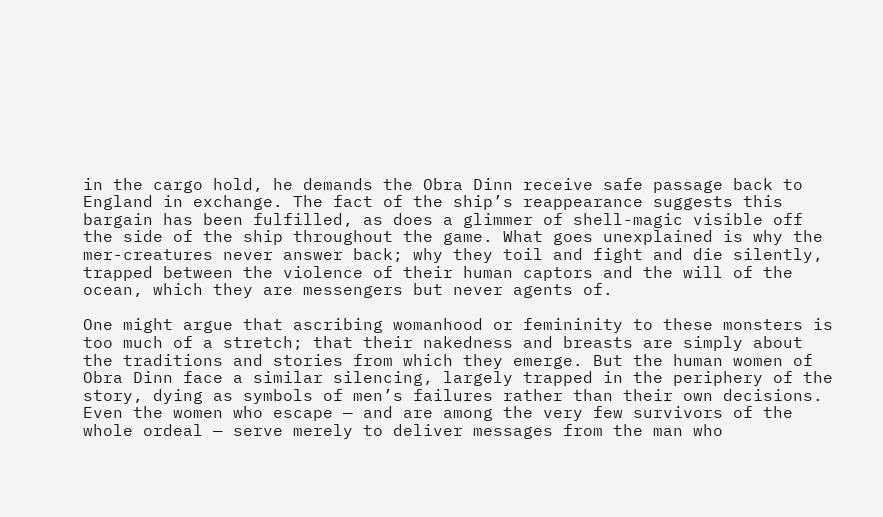in the cargo hold, he demands the Obra Dinn receive safe passage back to England in exchange. The fact of the ship’s reappearance suggests this bargain has been fulfilled, as does a glimmer of shell-magic visible off the side of the ship throughout the game. What goes unexplained is why the mer-creatures never answer back; why they toil and fight and die silently, trapped between the violence of their human captors and the will of the ocean, which they are messengers but never agents of.

One might argue that ascribing womanhood or femininity to these monsters is too much of a stretch; that their nakedness and breasts are simply about the traditions and stories from which they emerge. But the human women of Obra Dinn face a similar silencing, largely trapped in the periphery of the story, dying as symbols of men’s failures rather than their own decisions. Even the women who escape — and are among the very few survivors of the whole ordeal — serve merely to deliver messages from the man who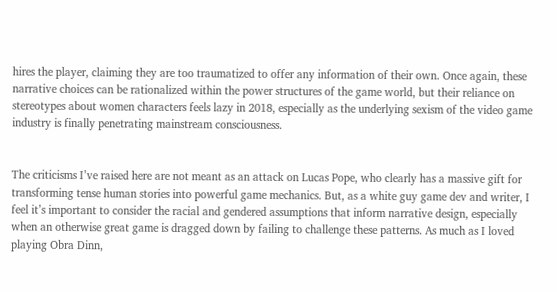hires the player, claiming they are too traumatized to offer any information of their own. Once again, these narrative choices can be rationalized within the power structures of the game world, but their reliance on stereotypes about women characters feels lazy in 2018, especially as the underlying sexism of the video game industry is finally penetrating mainstream consciousness.


The criticisms I’ve raised here are not meant as an attack on Lucas Pope, who clearly has a massive gift for transforming tense human stories into powerful game mechanics. But, as a white guy game dev and writer, I feel it’s important to consider the racial and gendered assumptions that inform narrative design, especially when an otherwise great game is dragged down by failing to challenge these patterns. As much as I loved playing Obra Dinn,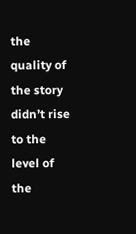the quality of the story didn’t rise to the level of the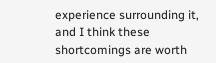experience surrounding it, and I think these shortcomings are worth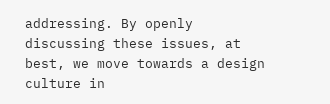addressing. By openly discussing these issues, at best, we move towards a design culture in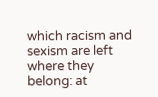which racism and sexism are left where they belong: at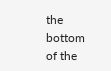the bottom of the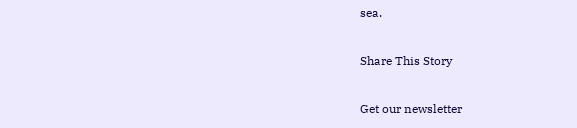sea.

Share This Story

Get our newsletter